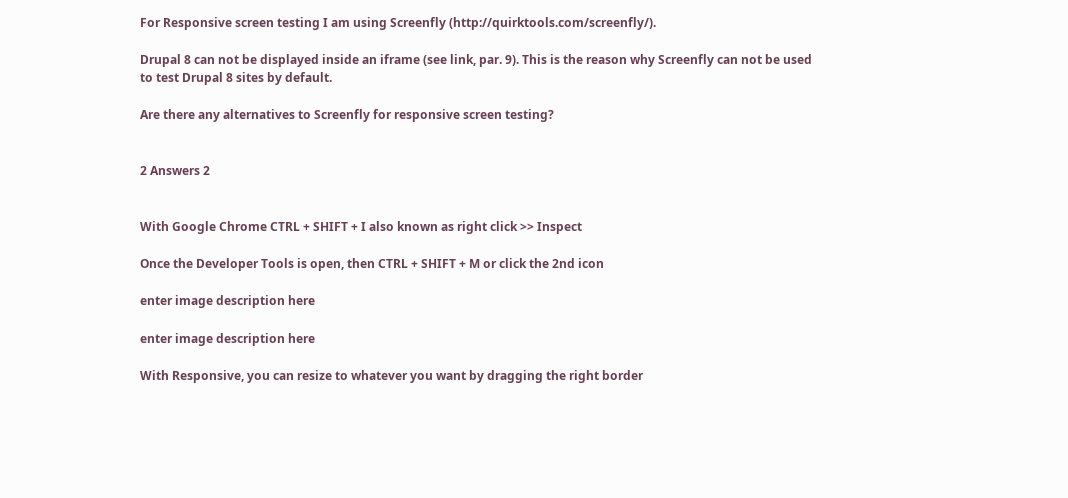For Responsive screen testing I am using Screenfly (http://quirktools.com/screenfly/).

Drupal 8 can not be displayed inside an iframe (see link, par. 9). This is the reason why Screenfly can not be used to test Drupal 8 sites by default.

Are there any alternatives to Screenfly for responsive screen testing?


2 Answers 2


With Google Chrome CTRL + SHIFT + I also known as right click >> Inspect

Once the Developer Tools is open, then CTRL + SHIFT + M or click the 2nd icon

enter image description here

enter image description here

With Responsive, you can resize to whatever you want by dragging the right border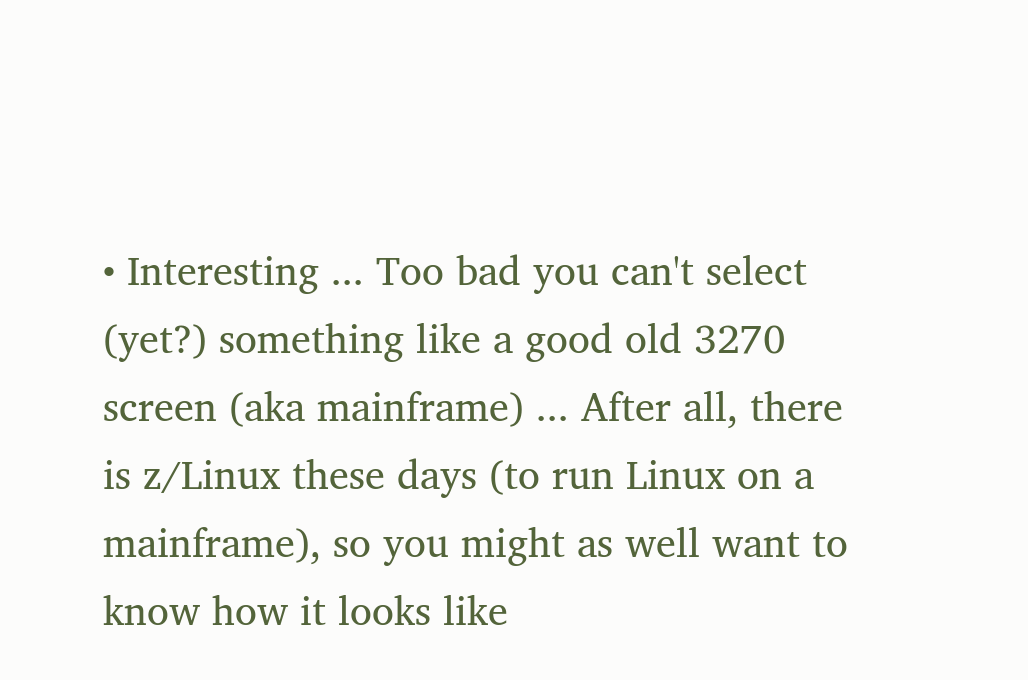• Interesting ... Too bad you can't select (yet?) something like a good old 3270 screen (aka mainframe) ... After all, there is z/Linux these days (to run Linux on a mainframe), so you might as well want to know how it looks like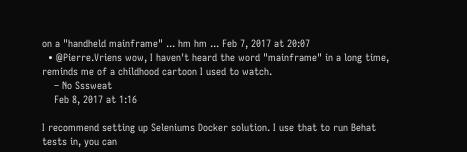on a "handheld mainframe" ... hm hm ... Feb 7, 2017 at 20:07
  • @Pierre.Vriens wow, I haven't heard the word "mainframe" in a long time, reminds me of a childhood cartoon I used to watch.
    – No Sssweat
    Feb 8, 2017 at 1:16

I recommend setting up Seleniums Docker solution. I use that to run Behat tests in, you can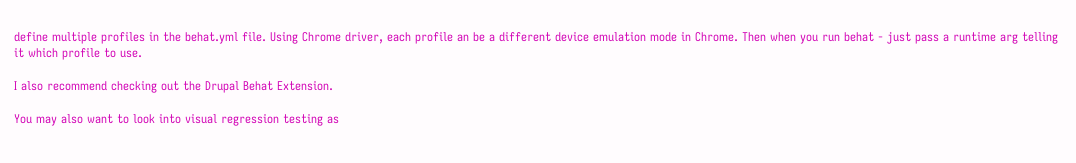define multiple profiles in the behat.yml file. Using Chrome driver, each profile an be a different device emulation mode in Chrome. Then when you run behat - just pass a runtime arg telling it which profile to use.

I also recommend checking out the Drupal Behat Extension.

You may also want to look into visual regression testing as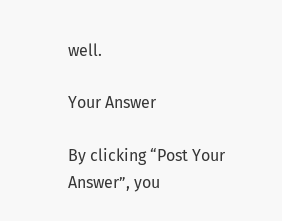well.

Your Answer

By clicking “Post Your Answer”, you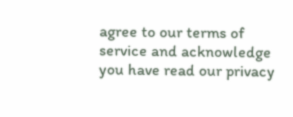agree to our terms of service and acknowledge you have read our privacy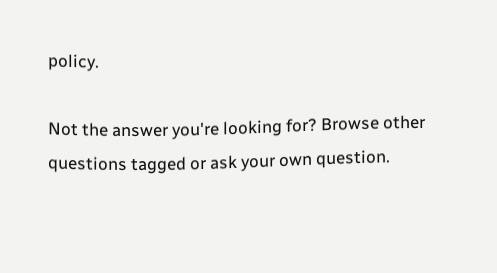policy.

Not the answer you're looking for? Browse other questions tagged or ask your own question.